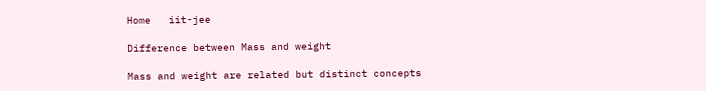Home   iit-jee

Difference between Mass and weight

Mass and weight are related but distinct concepts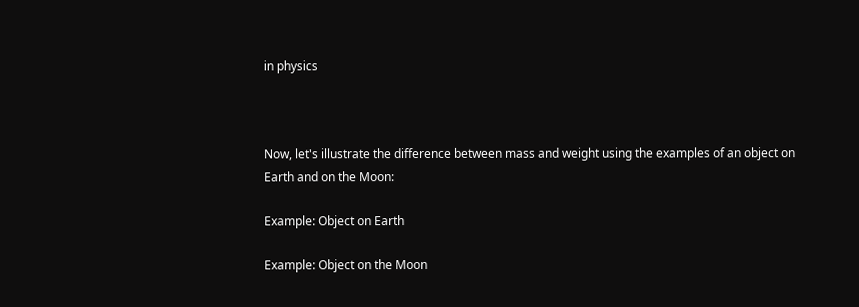in physics



Now, let's illustrate the difference between mass and weight using the examples of an object on Earth and on the Moon:

Example: Object on Earth

Example: Object on the Moon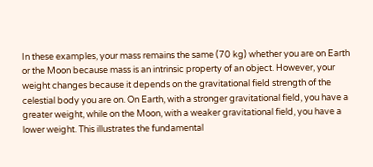In these examples, your mass remains the same (70 kg) whether you are on Earth or the Moon because mass is an intrinsic property of an object. However, your weight changes because it depends on the gravitational field strength of the celestial body you are on. On Earth, with a stronger gravitational field, you have a greater weight, while on the Moon, with a weaker gravitational field, you have a lower weight. This illustrates the fundamental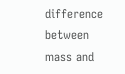difference between mass and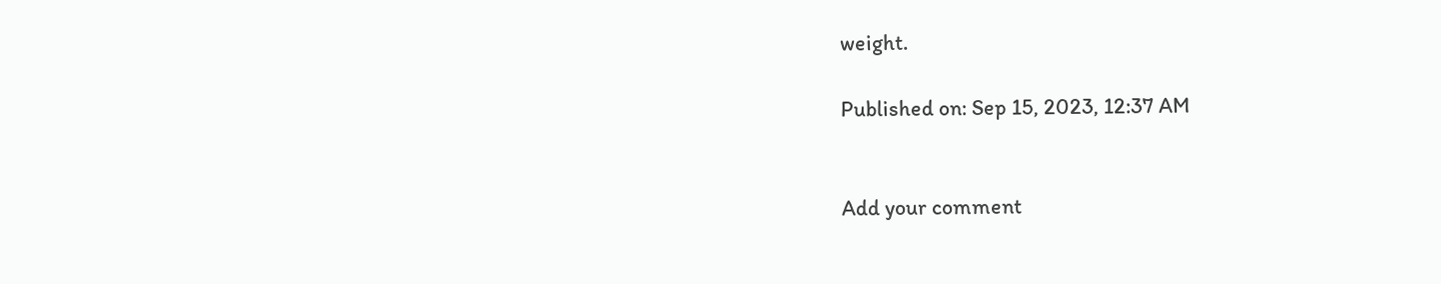weight.

Published on: Sep 15, 2023, 12:37 AM


Add your comment